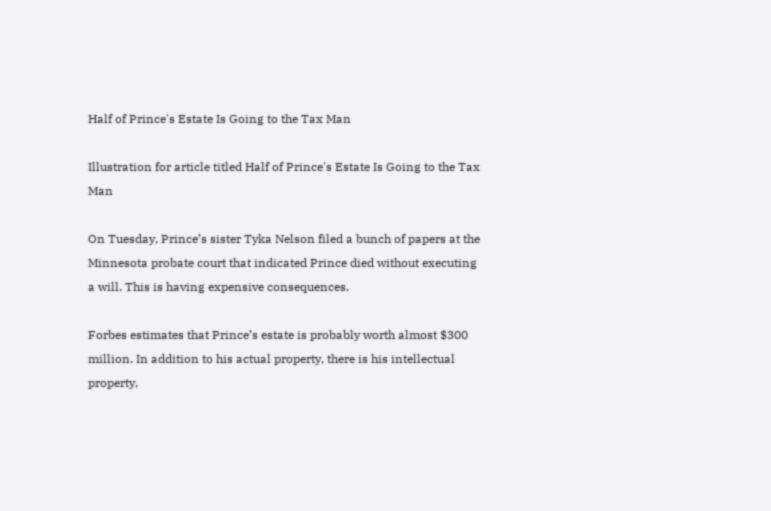Half of Prince's Estate Is Going to the Tax Man

Illustration for article titled Half of Prince's Estate Is Going to the Tax Man

On Tuesday, Prince’s sister Tyka Nelson filed a bunch of papers at the Minnesota probate court that indicated Prince died without executing a will. This is having expensive consequences.

Forbes estimates that Prince’s estate is probably worth almost $300 million. In addition to his actual property, there is his intellectual property,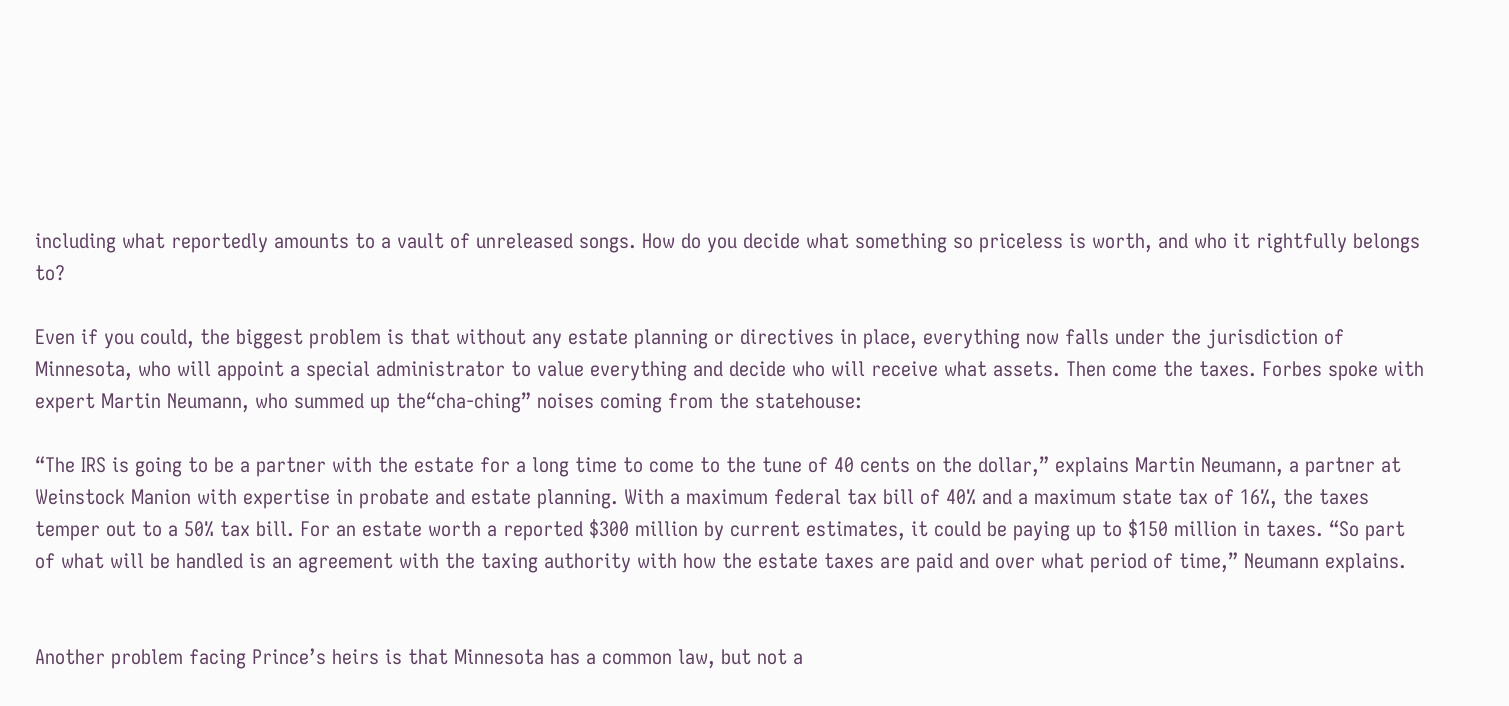including what reportedly amounts to a vault of unreleased songs. How do you decide what something so priceless is worth, and who it rightfully belongs to?

Even if you could, the biggest problem is that without any estate planning or directives in place, everything now falls under the jurisdiction of Minnesota, who will appoint a special administrator to value everything and decide who will receive what assets. Then come the taxes. Forbes spoke with expert Martin Neumann, who summed up the“cha-ching” noises coming from the statehouse:

“The IRS is going to be a partner with the estate for a long time to come to the tune of 40 cents on the dollar,” explains Martin Neumann, a partner at Weinstock Manion with expertise in probate and estate planning. With a maximum federal tax bill of 40% and a maximum state tax of 16%, the taxes temper out to a 50% tax bill. For an estate worth a reported $300 million by current estimates, it could be paying up to $150 million in taxes. “So part of what will be handled is an agreement with the taxing authority with how the estate taxes are paid and over what period of time,” Neumann explains.


Another problem facing Prince’s heirs is that Minnesota has a common law, but not a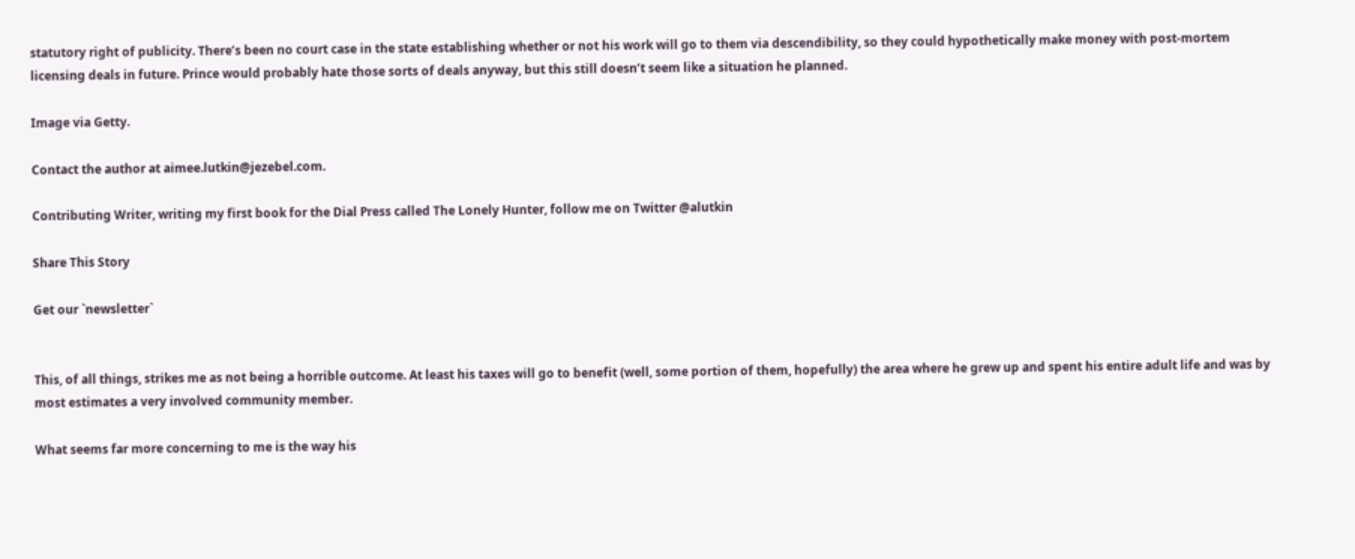statutory right of publicity. There’s been no court case in the state establishing whether or not his work will go to them via descendibility, so they could hypothetically make money with post-mortem licensing deals in future. Prince would probably hate those sorts of deals anyway, but this still doesn’t seem like a situation he planned.

Image via Getty.

Contact the author at aimee.lutkin@jezebel.com.

Contributing Writer, writing my first book for the Dial Press called The Lonely Hunter, follow me on Twitter @alutkin

Share This Story

Get our `newsletter`


This, of all things, strikes me as not being a horrible outcome. At least his taxes will go to benefit (well, some portion of them, hopefully) the area where he grew up and spent his entire adult life and was by most estimates a very involved community member.

What seems far more concerning to me is the way his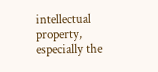intellectual property, especially the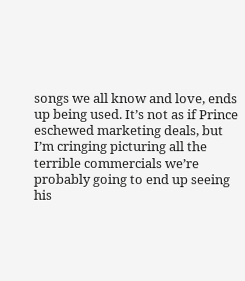songs we all know and love, ends up being used. It’s not as if Prince eschewed marketing deals, but I’m cringing picturing all the terrible commercials we’re probably going to end up seeing his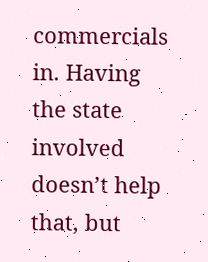commercials in. Having the state involved doesn’t help that, but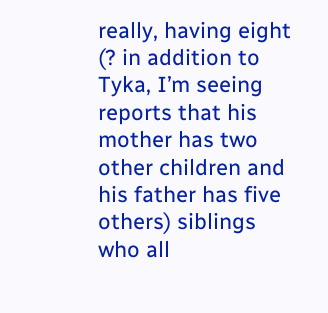really, having eight (? in addition to Tyka, I’m seeing reports that his mother has two other children and his father has five others) siblings who all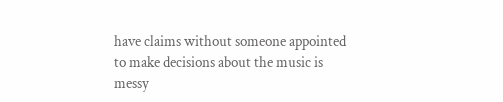have claims without someone appointed to make decisions about the music is messy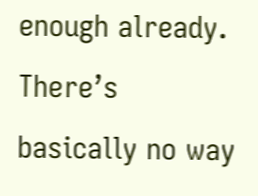enough already. There’s basically no way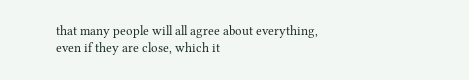that many people will all agree about everything, even if they are close, which it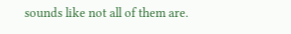sounds like not all of them are.